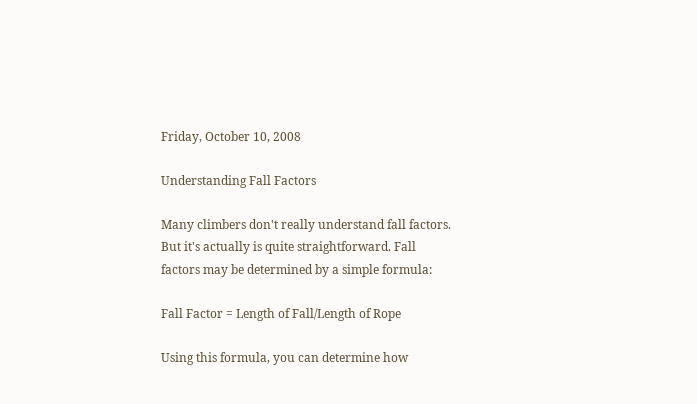Friday, October 10, 2008

Understanding Fall Factors

Many climbers don't really understand fall factors. But it's actually is quite straightforward. Fall factors may be determined by a simple formula:

Fall Factor = Length of Fall/Length of Rope

Using this formula, you can determine how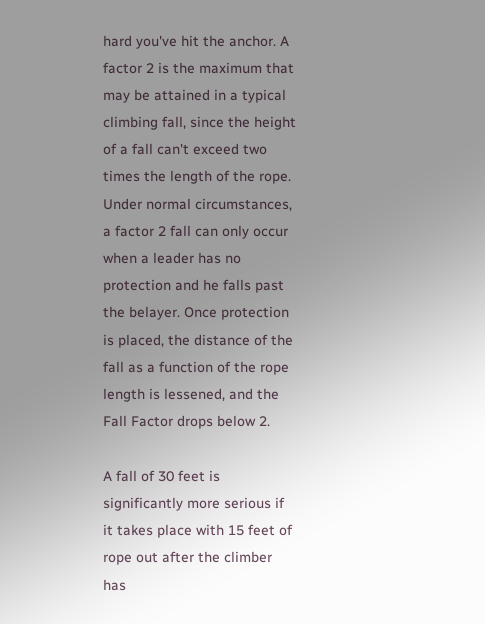hard you've hit the anchor. A factor 2 is the maximum that may be attained in a typical climbing fall, since the height of a fall can't exceed two times the length of the rope. Under normal circumstances, a factor 2 fall can only occur when a leader has no protection and he falls past the belayer. Once protection is placed, the distance of the fall as a function of the rope length is lessened, and the Fall Factor drops below 2.

A fall of 30 feet is significantly more serious if it takes place with 15 feet of rope out after the climber has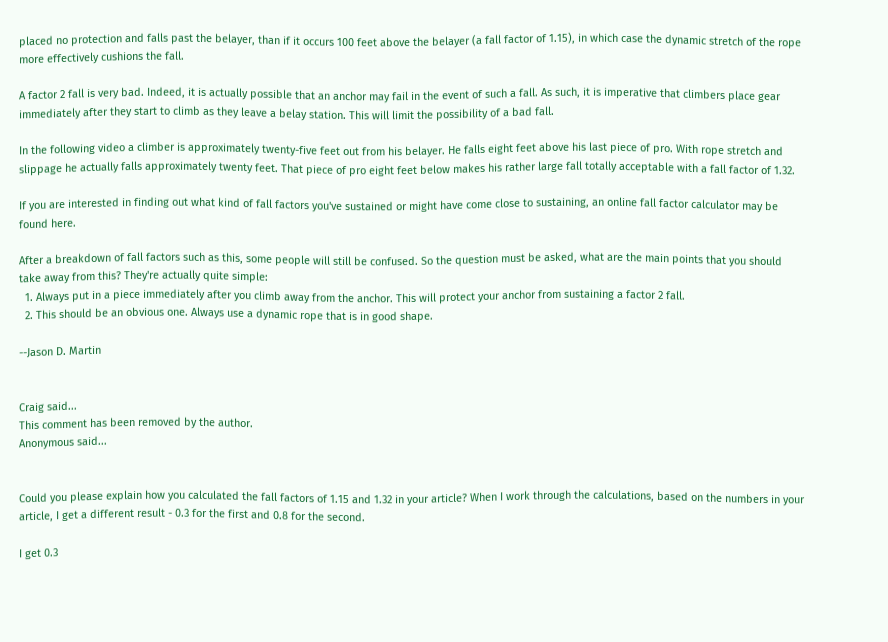placed no protection and falls past the belayer, than if it occurs 100 feet above the belayer (a fall factor of 1.15), in which case the dynamic stretch of the rope more effectively cushions the fall.

A factor 2 fall is very bad. Indeed, it is actually possible that an anchor may fail in the event of such a fall. As such, it is imperative that climbers place gear immediately after they start to climb as they leave a belay station. This will limit the possibility of a bad fall.

In the following video a climber is approximately twenty-five feet out from his belayer. He falls eight feet above his last piece of pro. With rope stretch and slippage he actually falls approximately twenty feet. That piece of pro eight feet below makes his rather large fall totally acceptable with a fall factor of 1.32.

If you are interested in finding out what kind of fall factors you've sustained or might have come close to sustaining, an online fall factor calculator may be found here.

After a breakdown of fall factors such as this, some people will still be confused. So the question must be asked, what are the main points that you should take away from this? They're actually quite simple:
  1. Always put in a piece immediately after you climb away from the anchor. This will protect your anchor from sustaining a factor 2 fall.
  2. This should be an obvious one. Always use a dynamic rope that is in good shape.

--Jason D. Martin


Craig said...
This comment has been removed by the author.
Anonymous said...


Could you please explain how you calculated the fall factors of 1.15 and 1.32 in your article? When I work through the calculations, based on the numbers in your article, I get a different result - 0.3 for the first and 0.8 for the second.

I get 0.3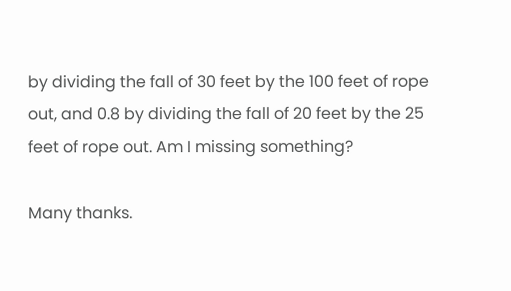by dividing the fall of 30 feet by the 100 feet of rope out, and 0.8 by dividing the fall of 20 feet by the 25 feet of rope out. Am I missing something?

Many thanks.